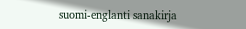suomi-englanti sanakirja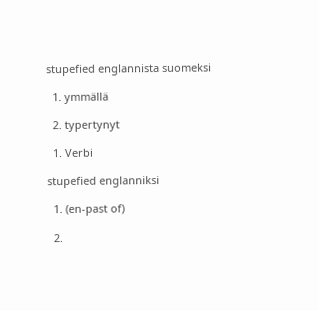stupefied englannista suomeksi

  1. ymmällä

  2. typertynyt

  1. Verbi

stupefied englanniksi

  1. (en-past of)

  2.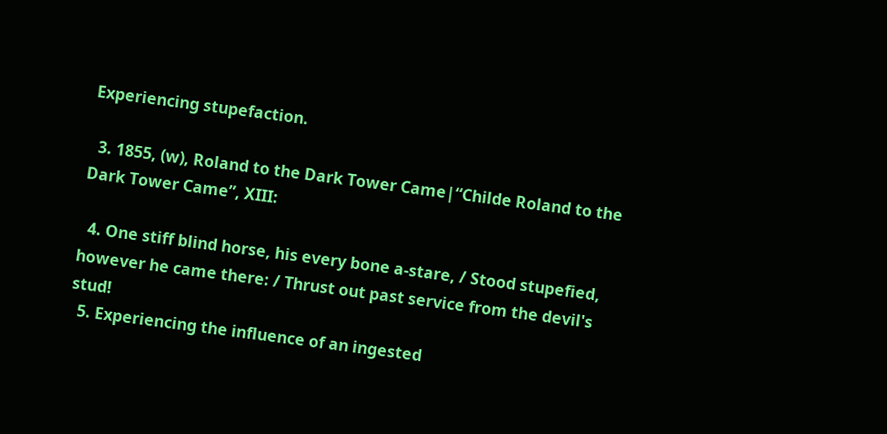Experiencing stupefaction.

  3. 1855, (w), Roland to the Dark Tower Came|“Childe Roland to the Dark Tower Came”, XIII:

  4. One stiff blind horse, his every bone a-stare, / Stood stupefied, however he came there: / Thrust out past service from the devil's stud!
  5. Experiencing the influence of an ingested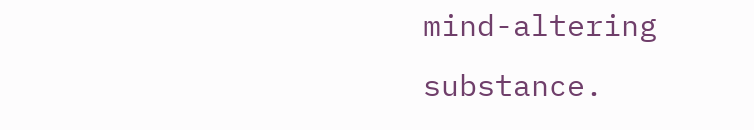mind-altering substance.